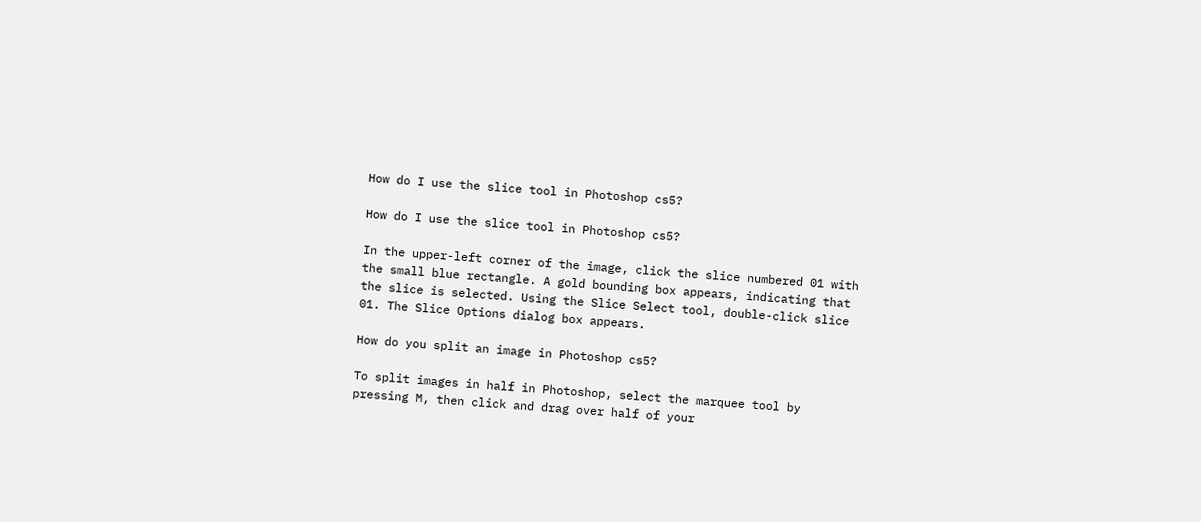How do I use the slice tool in Photoshop cs5?

How do I use the slice tool in Photoshop cs5?

In the upper-left corner of the image, click the slice numbered 01 with the small blue rectangle. A gold bounding box appears, indicating that the slice is selected. Using the Slice Select tool, double-click slice 01. The Slice Options dialog box appears.

How do you split an image in Photoshop cs5?

To split images in half in Photoshop, select the marquee tool by pressing M, then click and drag over half of your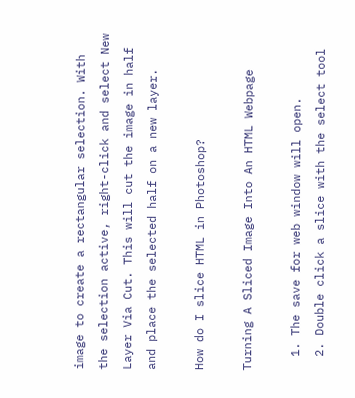image to create a rectangular selection. With the selection active, right-click and select New Layer Via Cut. This will cut the image in half and place the selected half on a new layer.

How do I slice HTML in Photoshop?

Turning A Sliced Image Into An HTML Webpage

  1. The save for web window will open.
  2. Double click a slice with the select tool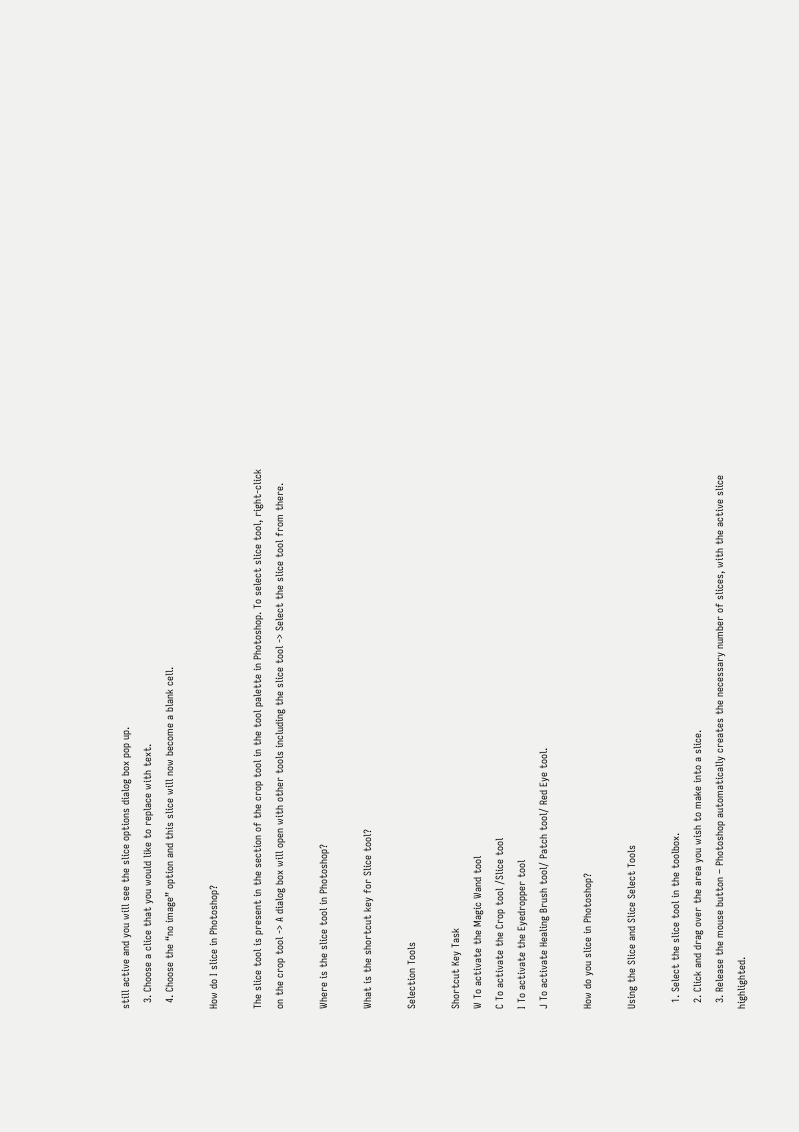still active and you will see the slice options dialog box pop up.
  3. Choose a clice that you would like to replace with text.
  4. Choose the “no image” option and this slice will now become a blank cell.

How do I slice in Photoshop?

The slice tool is present in the section of the crop tool in the tool palette in Photoshop. To select slice tool, right-click on the crop tool -> A dialog box will open with other tools including the slice tool -> Select the slice tool from there.

Where is the slice tool in Photoshop?

What is the shortcut key for Slice tool?

Selection Tools

Shortcut Key Task
W To activate the Magic Wand tool
C To activate the Crop tool /Slice tool
I To activate the Eyedropper tool
J To activate Healing Brush tool/ Patch tool/ Red Eye tool.

How do you slice in Photoshop?

Using the Slice and Slice Select Tools

  1. Select the slice tool in the toolbox.
  2. Click and drag over the area you wish to make into a slice.
  3. Release the mouse button – Photoshop automatically creates the necessary number of slices, with the active slice highlighted.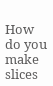How do you make slices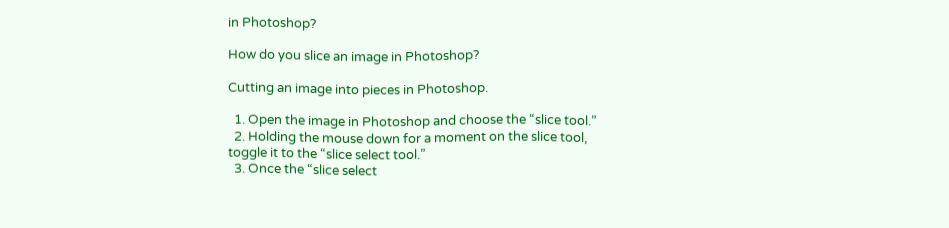in Photoshop?

How do you slice an image in Photoshop?

Cutting an image into pieces in Photoshop.

  1. Open the image in Photoshop and choose the “slice tool.”
  2. Holding the mouse down for a moment on the slice tool, toggle it to the “slice select tool.”
  3. Once the “slice select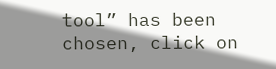tool” has been chosen, click on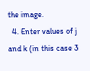the image.
  4. Enter values of j and k (in this case 3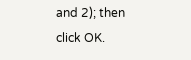and 2); then click OK.